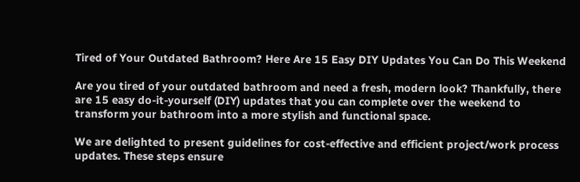Tired of Your Outdated Bathroom? Here Are 15 Easy DIY Updates You Can Do This Weekend

Are you tired of your outdated bathroom and need a fresh, modern look? Thankfully, there are 15 easy do-it-yourself (DIY) updates that you can complete over the weekend to transform your bathroom into a more stylish and functional space.

We are delighted to present guidelines for cost-effective and efficient project/work process updates. These steps ensure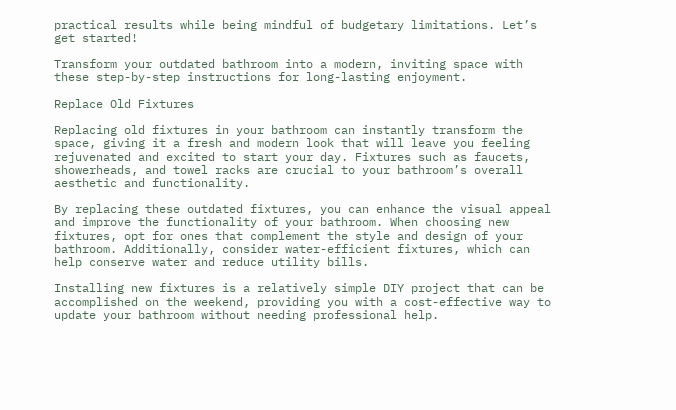practical results while being mindful of budgetary limitations. Let’s get started!

Transform your outdated bathroom into a modern, inviting space with these step-by-step instructions for long-lasting enjoyment.

Replace Old Fixtures

Replacing old fixtures in your bathroom can instantly transform the space, giving it a fresh and modern look that will leave you feeling rejuvenated and excited to start your day. Fixtures such as faucets, showerheads, and towel racks are crucial to your bathroom’s overall aesthetic and functionality.

By replacing these outdated fixtures, you can enhance the visual appeal and improve the functionality of your bathroom. When choosing new fixtures, opt for ones that complement the style and design of your bathroom. Additionally, consider water-efficient fixtures, which can help conserve water and reduce utility bills.

Installing new fixtures is a relatively simple DIY project that can be accomplished on the weekend, providing you with a cost-effective way to update your bathroom without needing professional help.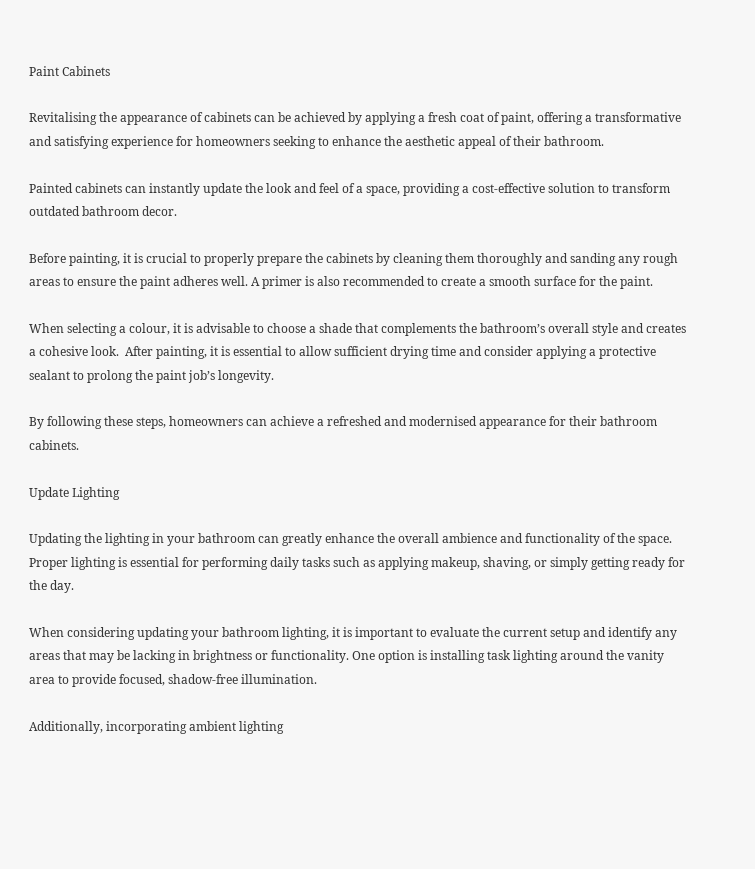Paint Cabinets

Revitalising the appearance of cabinets can be achieved by applying a fresh coat of paint, offering a transformative and satisfying experience for homeowners seeking to enhance the aesthetic appeal of their bathroom.

Painted cabinets can instantly update the look and feel of a space, providing a cost-effective solution to transform outdated bathroom decor.

Before painting, it is crucial to properly prepare the cabinets by cleaning them thoroughly and sanding any rough areas to ensure the paint adheres well. A primer is also recommended to create a smooth surface for the paint.

When selecting a colour, it is advisable to choose a shade that complements the bathroom’s overall style and creates a cohesive look.  After painting, it is essential to allow sufficient drying time and consider applying a protective sealant to prolong the paint job’s longevity.

By following these steps, homeowners can achieve a refreshed and modernised appearance for their bathroom cabinets.

Update Lighting

Updating the lighting in your bathroom can greatly enhance the overall ambience and functionality of the space. Proper lighting is essential for performing daily tasks such as applying makeup, shaving, or simply getting ready for the day.

When considering updating your bathroom lighting, it is important to evaluate the current setup and identify any areas that may be lacking in brightness or functionality. One option is installing task lighting around the vanity area to provide focused, shadow-free illumination.

Additionally, incorporating ambient lighting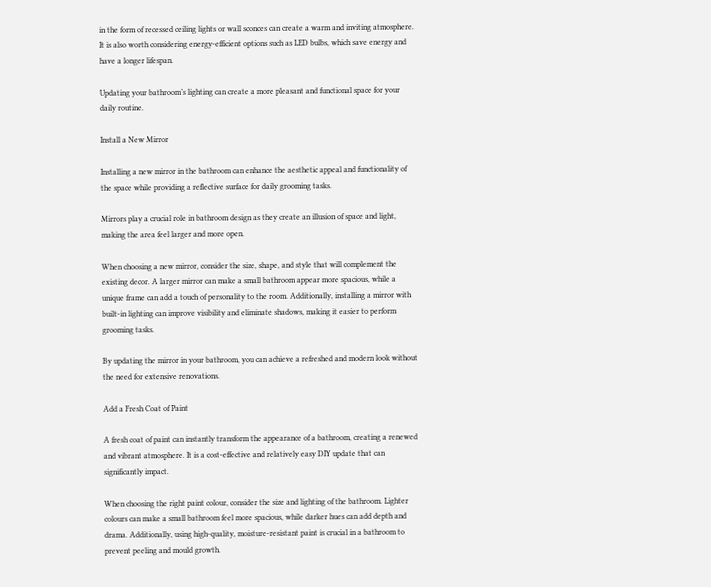in the form of recessed ceiling lights or wall sconces can create a warm and inviting atmosphere. It is also worth considering energy-efficient options such as LED bulbs, which save energy and have a longer lifespan.

Updating your bathroom’s lighting can create a more pleasant and functional space for your daily routine.

Install a New Mirror

Installing a new mirror in the bathroom can enhance the aesthetic appeal and functionality of the space while providing a reflective surface for daily grooming tasks.

Mirrors play a crucial role in bathroom design as they create an illusion of space and light, making the area feel larger and more open.

When choosing a new mirror, consider the size, shape, and style that will complement the existing decor. A larger mirror can make a small bathroom appear more spacious, while a unique frame can add a touch of personality to the room. Additionally, installing a mirror with built-in lighting can improve visibility and eliminate shadows, making it easier to perform grooming tasks.

By updating the mirror in your bathroom, you can achieve a refreshed and modern look without the need for extensive renovations.

Add a Fresh Coat of Paint

A fresh coat of paint can instantly transform the appearance of a bathroom, creating a renewed and vibrant atmosphere. It is a cost-effective and relatively easy DIY update that can significantly impact.

When choosing the right paint colour, consider the size and lighting of the bathroom. Lighter colours can make a small bathroom feel more spacious, while darker hues can add depth and drama. Additionally, using high-quality, moisture-resistant paint is crucial in a bathroom to prevent peeling and mould growth.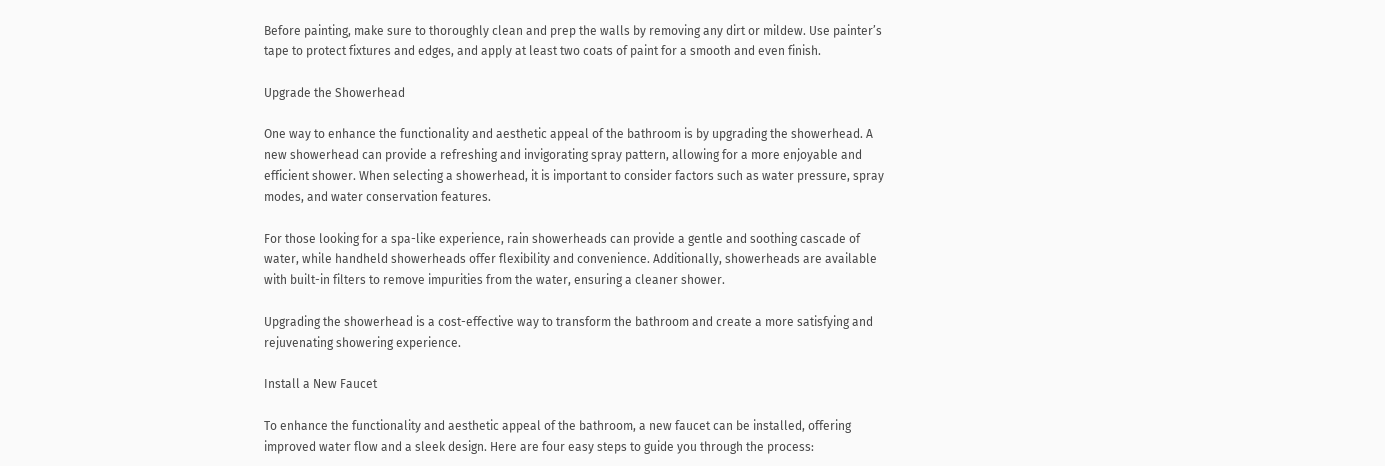Before painting, make sure to thoroughly clean and prep the walls by removing any dirt or mildew. Use painter’s tape to protect fixtures and edges, and apply at least two coats of paint for a smooth and even finish.

Upgrade the Showerhead

One way to enhance the functionality and aesthetic appeal of the bathroom is by upgrading the showerhead. A new showerhead can provide a refreshing and invigorating spray pattern, allowing for a more enjoyable and efficient shower. When selecting a showerhead, it is important to consider factors such as water pressure, spray modes, and water conservation features.

For those looking for a spa-like experience, rain showerheads can provide a gentle and soothing cascade of water, while handheld showerheads offer flexibility and convenience. Additionally, showerheads are available with built-in filters to remove impurities from the water, ensuring a cleaner shower.

Upgrading the showerhead is a cost-effective way to transform the bathroom and create a more satisfying and rejuvenating showering experience.

Install a New Faucet

To enhance the functionality and aesthetic appeal of the bathroom, a new faucet can be installed, offering improved water flow and a sleek design. Here are four easy steps to guide you through the process: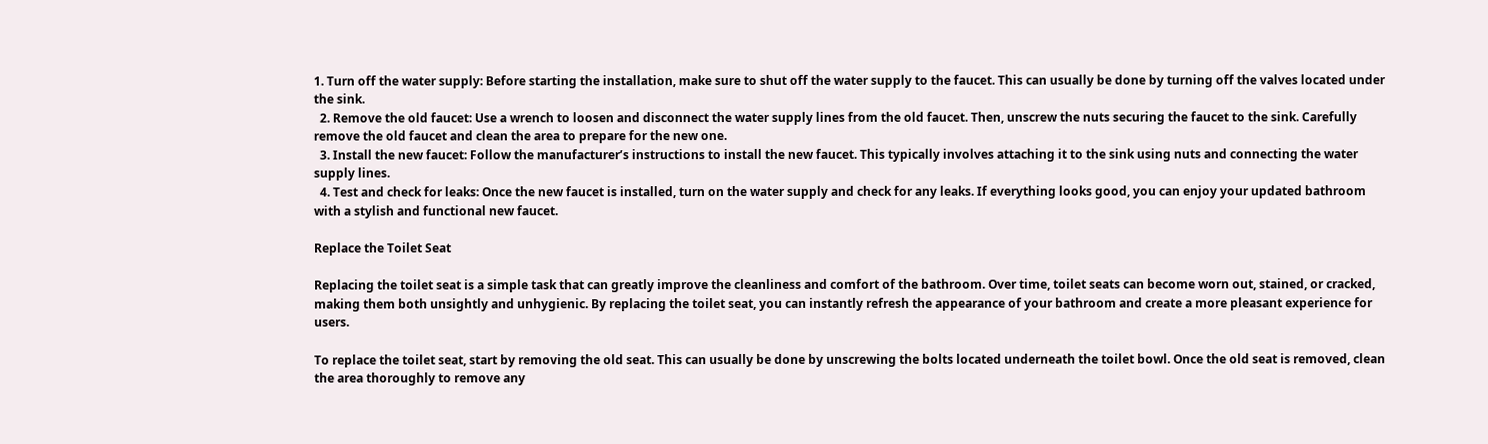1. Turn off the water supply: Before starting the installation, make sure to shut off the water supply to the faucet. This can usually be done by turning off the valves located under the sink.
  2. Remove the old faucet: Use a wrench to loosen and disconnect the water supply lines from the old faucet. Then, unscrew the nuts securing the faucet to the sink. Carefully remove the old faucet and clean the area to prepare for the new one.
  3. Install the new faucet: Follow the manufacturer’s instructions to install the new faucet. This typically involves attaching it to the sink using nuts and connecting the water supply lines.
  4. Test and check for leaks: Once the new faucet is installed, turn on the water supply and check for any leaks. If everything looks good, you can enjoy your updated bathroom with a stylish and functional new faucet.

Replace the Toilet Seat

Replacing the toilet seat is a simple task that can greatly improve the cleanliness and comfort of the bathroom. Over time, toilet seats can become worn out, stained, or cracked, making them both unsightly and unhygienic. By replacing the toilet seat, you can instantly refresh the appearance of your bathroom and create a more pleasant experience for users.

To replace the toilet seat, start by removing the old seat. This can usually be done by unscrewing the bolts located underneath the toilet bowl. Once the old seat is removed, clean the area thoroughly to remove any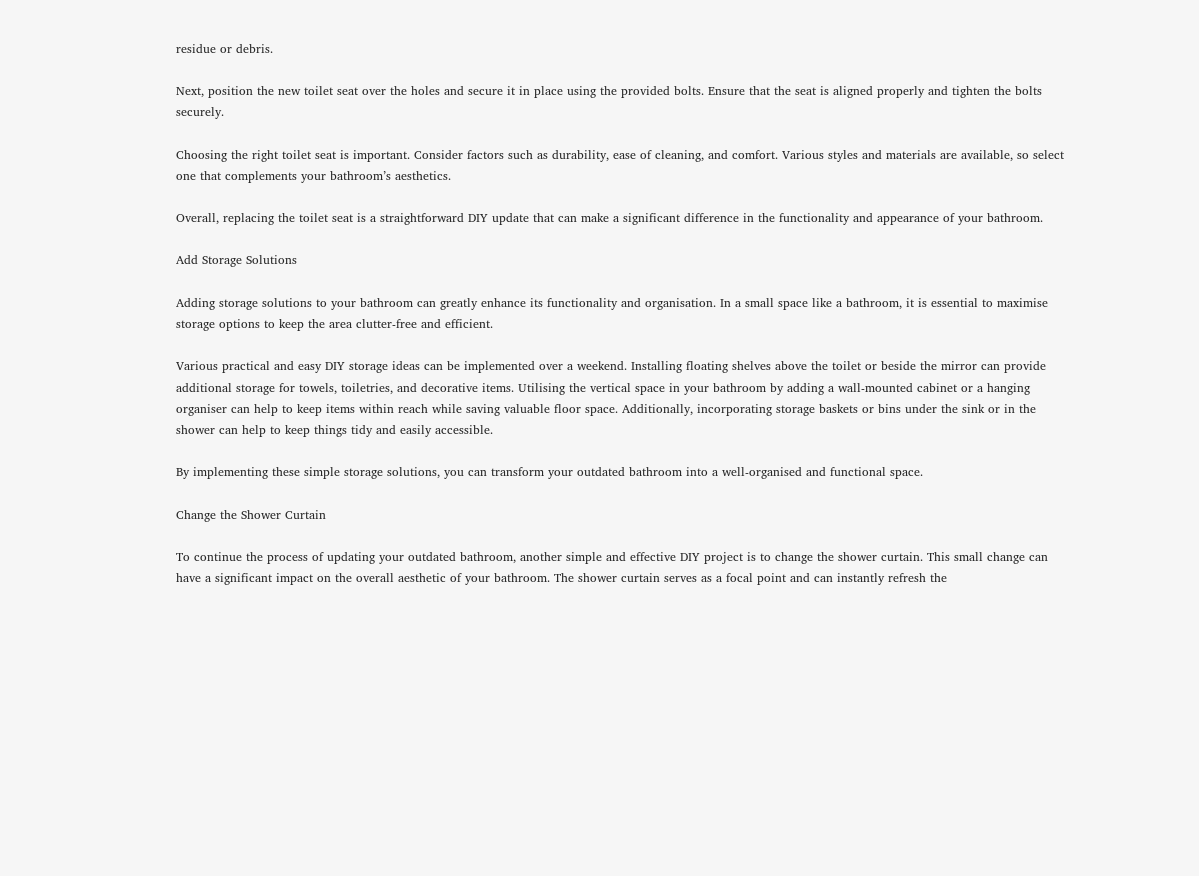residue or debris.

Next, position the new toilet seat over the holes and secure it in place using the provided bolts. Ensure that the seat is aligned properly and tighten the bolts securely.

Choosing the right toilet seat is important. Consider factors such as durability, ease of cleaning, and comfort. Various styles and materials are available, so select one that complements your bathroom’s aesthetics.

Overall, replacing the toilet seat is a straightforward DIY update that can make a significant difference in the functionality and appearance of your bathroom.

Add Storage Solutions

Adding storage solutions to your bathroom can greatly enhance its functionality and organisation. In a small space like a bathroom, it is essential to maximise storage options to keep the area clutter-free and efficient.

Various practical and easy DIY storage ideas can be implemented over a weekend. Installing floating shelves above the toilet or beside the mirror can provide additional storage for towels, toiletries, and decorative items. Utilising the vertical space in your bathroom by adding a wall-mounted cabinet or a hanging organiser can help to keep items within reach while saving valuable floor space. Additionally, incorporating storage baskets or bins under the sink or in the shower can help to keep things tidy and easily accessible.

By implementing these simple storage solutions, you can transform your outdated bathroom into a well-organised and functional space.

Change the Shower Curtain

To continue the process of updating your outdated bathroom, another simple and effective DIY project is to change the shower curtain. This small change can have a significant impact on the overall aesthetic of your bathroom. The shower curtain serves as a focal point and can instantly refresh the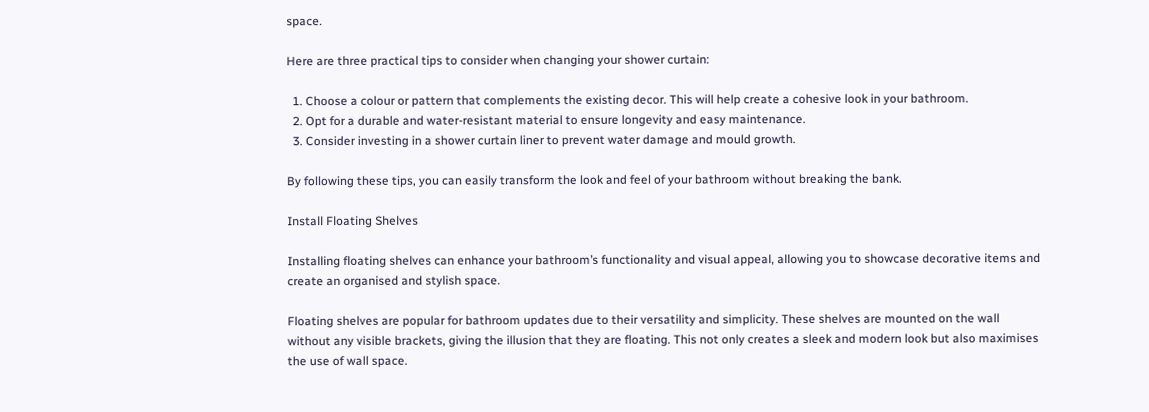space.

Here are three practical tips to consider when changing your shower curtain:

  1. Choose a colour or pattern that complements the existing decor. This will help create a cohesive look in your bathroom.
  2. Opt for a durable and water-resistant material to ensure longevity and easy maintenance.
  3. Consider investing in a shower curtain liner to prevent water damage and mould growth.

By following these tips, you can easily transform the look and feel of your bathroom without breaking the bank.

Install Floating Shelves

Installing floating shelves can enhance your bathroom’s functionality and visual appeal, allowing you to showcase decorative items and create an organised and stylish space.

Floating shelves are popular for bathroom updates due to their versatility and simplicity. These shelves are mounted on the wall without any visible brackets, giving the illusion that they are floating. This not only creates a sleek and modern look but also maximises the use of wall space.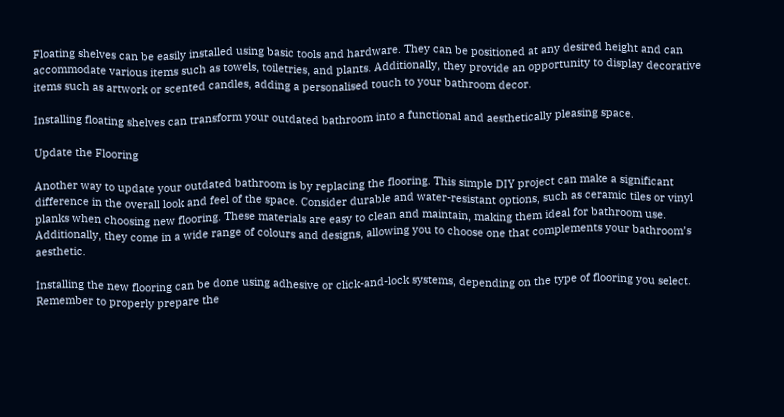Floating shelves can be easily installed using basic tools and hardware. They can be positioned at any desired height and can accommodate various items such as towels, toiletries, and plants. Additionally, they provide an opportunity to display decorative items such as artwork or scented candles, adding a personalised touch to your bathroom decor.

Installing floating shelves can transform your outdated bathroom into a functional and aesthetically pleasing space.

Update the Flooring

Another way to update your outdated bathroom is by replacing the flooring. This simple DIY project can make a significant difference in the overall look and feel of the space. Consider durable and water-resistant options, such as ceramic tiles or vinyl planks when choosing new flooring. These materials are easy to clean and maintain, making them ideal for bathroom use. Additionally, they come in a wide range of colours and designs, allowing you to choose one that complements your bathroom’s aesthetic.

Installing the new flooring can be done using adhesive or click-and-lock systems, depending on the type of flooring you select. Remember to properly prepare the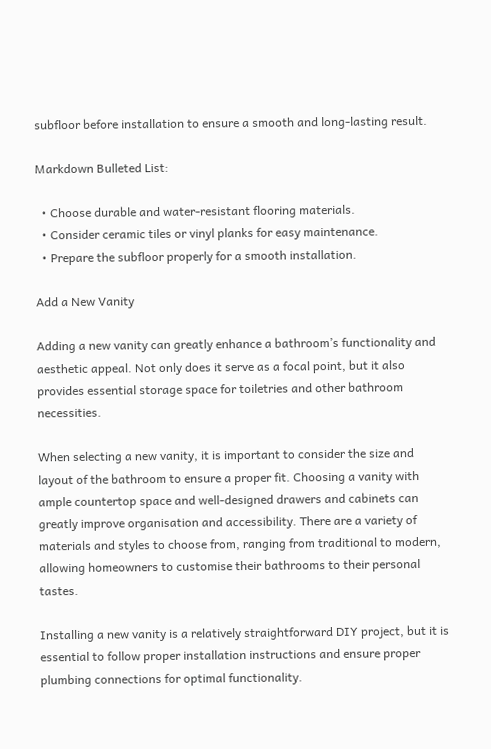subfloor before installation to ensure a smooth and long-lasting result.

Markdown Bulleted List:

  • Choose durable and water-resistant flooring materials.
  • Consider ceramic tiles or vinyl planks for easy maintenance.
  • Prepare the subfloor properly for a smooth installation.

Add a New Vanity

Adding a new vanity can greatly enhance a bathroom’s functionality and aesthetic appeal. Not only does it serve as a focal point, but it also provides essential storage space for toiletries and other bathroom necessities.

When selecting a new vanity, it is important to consider the size and layout of the bathroom to ensure a proper fit. Choosing a vanity with ample countertop space and well-designed drawers and cabinets can greatly improve organisation and accessibility. There are a variety of materials and styles to choose from, ranging from traditional to modern, allowing homeowners to customise their bathrooms to their personal tastes.

Installing a new vanity is a relatively straightforward DIY project, but it is essential to follow proper installation instructions and ensure proper plumbing connections for optimal functionality.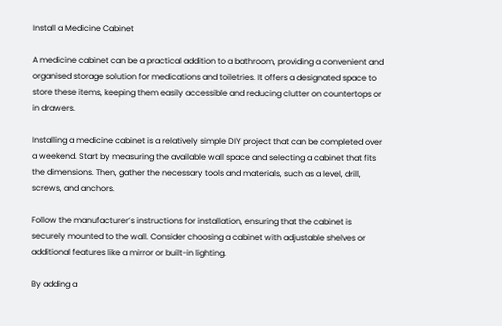Install a Medicine Cabinet

A medicine cabinet can be a practical addition to a bathroom, providing a convenient and organised storage solution for medications and toiletries. It offers a designated space to store these items, keeping them easily accessible and reducing clutter on countertops or in drawers.

Installing a medicine cabinet is a relatively simple DIY project that can be completed over a weekend. Start by measuring the available wall space and selecting a cabinet that fits the dimensions. Then, gather the necessary tools and materials, such as a level, drill, screws, and anchors.

Follow the manufacturer’s instructions for installation, ensuring that the cabinet is securely mounted to the wall. Consider choosing a cabinet with adjustable shelves or additional features like a mirror or built-in lighting.

By adding a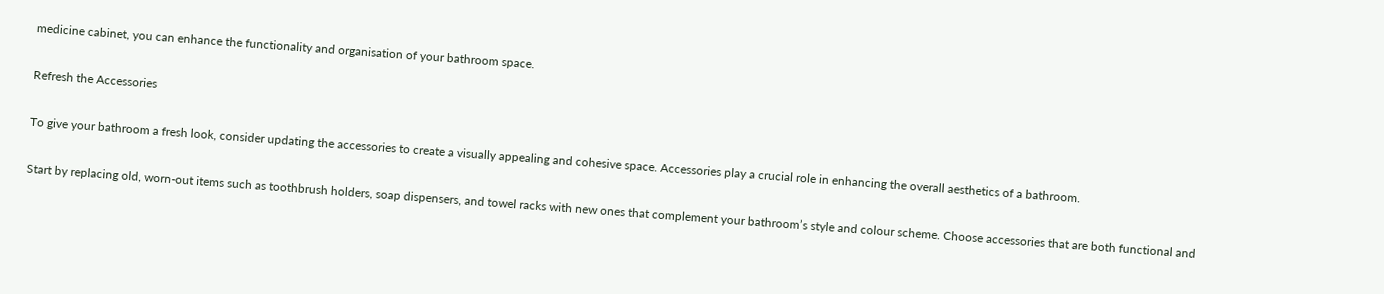medicine cabinet, you can enhance the functionality and organisation of your bathroom space.

Refresh the Accessories

To give your bathroom a fresh look, consider updating the accessories to create a visually appealing and cohesive space. Accessories play a crucial role in enhancing the overall aesthetics of a bathroom.

Start by replacing old, worn-out items such as toothbrush holders, soap dispensers, and towel racks with new ones that complement your bathroom’s style and colour scheme. Choose accessories that are both functional and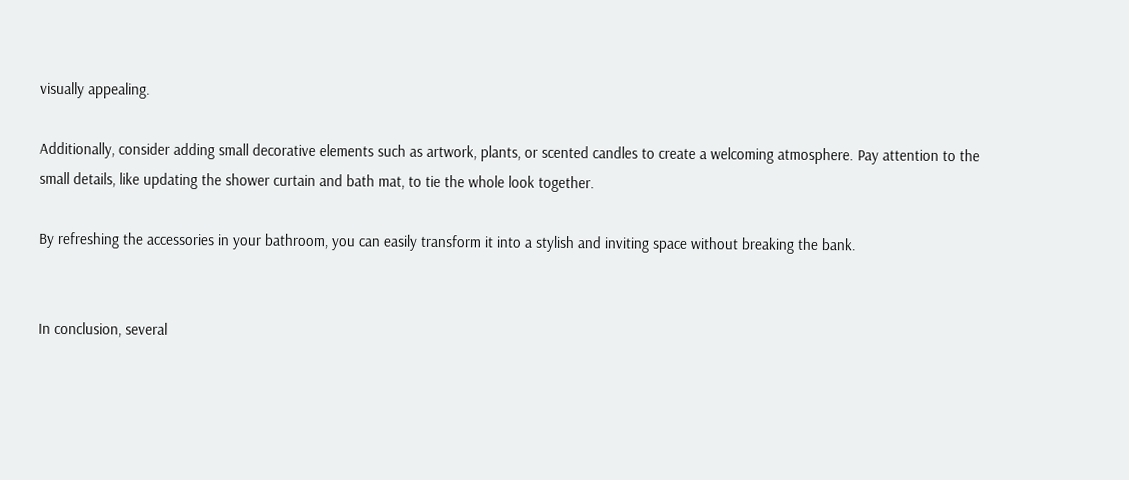visually appealing.

Additionally, consider adding small decorative elements such as artwork, plants, or scented candles to create a welcoming atmosphere. Pay attention to the small details, like updating the shower curtain and bath mat, to tie the whole look together.

By refreshing the accessories in your bathroom, you can easily transform it into a stylish and inviting space without breaking the bank.


In conclusion, several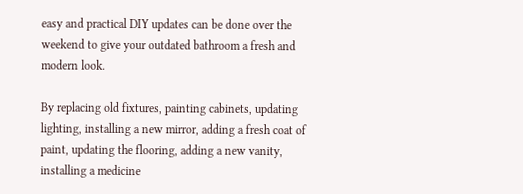easy and practical DIY updates can be done over the weekend to give your outdated bathroom a fresh and modern look.

By replacing old fixtures, painting cabinets, updating lighting, installing a new mirror, adding a fresh coat of paint, updating the flooring, adding a new vanity, installing a medicine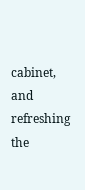cabinet, and refreshing the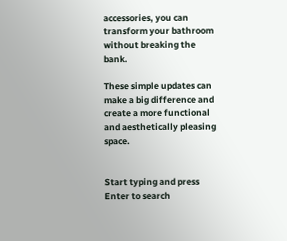accessories, you can transform your bathroom without breaking the bank.

These simple updates can make a big difference and create a more functional and aesthetically pleasing space.


Start typing and press Enter to search